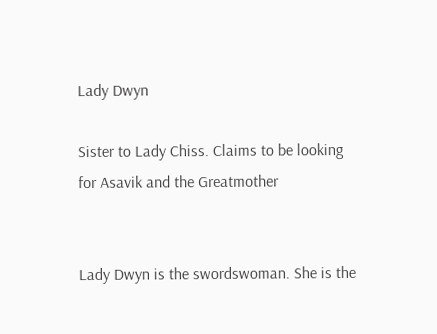Lady Dwyn

Sister to Lady Chiss. Claims to be looking for Asavik and the Greatmother


Lady Dwyn is the swordswoman. She is the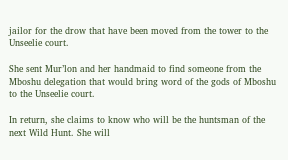jailor for the drow that have been moved from the tower to the Unseelie court.

She sent Mur’lon and her handmaid to find someone from the Mboshu delegation that would bring word of the gods of Mboshu to the Unseelie court.

In return, she claims to know who will be the huntsman of the next Wild Hunt. She will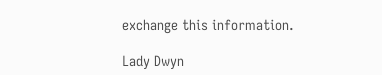exchange this information.

Lady Dwyn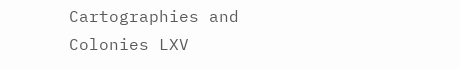Cartographies and Colonies LXV